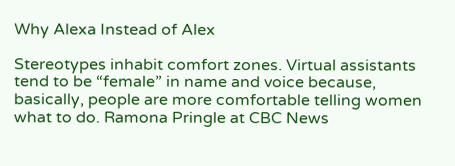Why Alexa Instead of Alex

Stereotypes inhabit comfort zones. Virtual assistants tend to be “female” in name and voice because, basically, people are more comfortable telling women what to do. Ramona Pringle at CBC News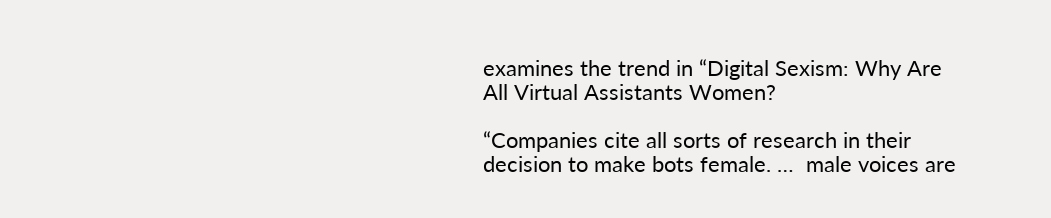examines the trend in “Digital Sexism: Why Are All Virtual Assistants Women?

“Companies cite all sorts of research in their decision to make bots female. …  male voices are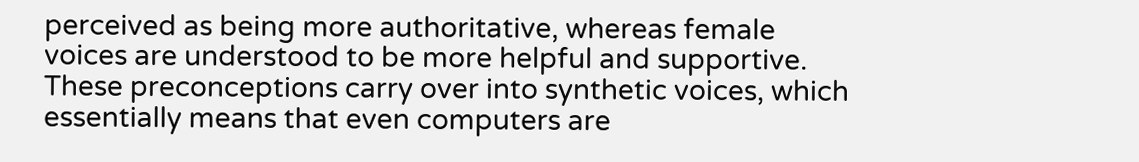perceived as being more authoritative, whereas female voices are understood to be more helpful and supportive. These preconceptions carry over into synthetic voices, which essentially means that even computers are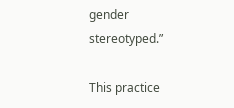gender stereotyped.”

This practice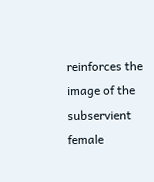reinforces the image of the subservient female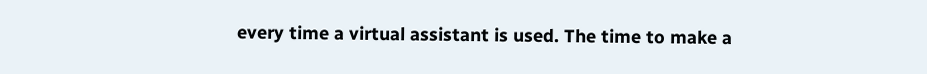every time a virtual assistant is used. The time to make a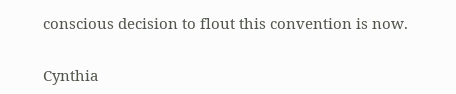conscious decision to flout this convention is now.

Cynthia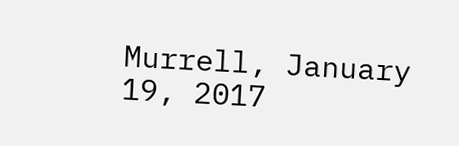Murrell, January 19, 2017